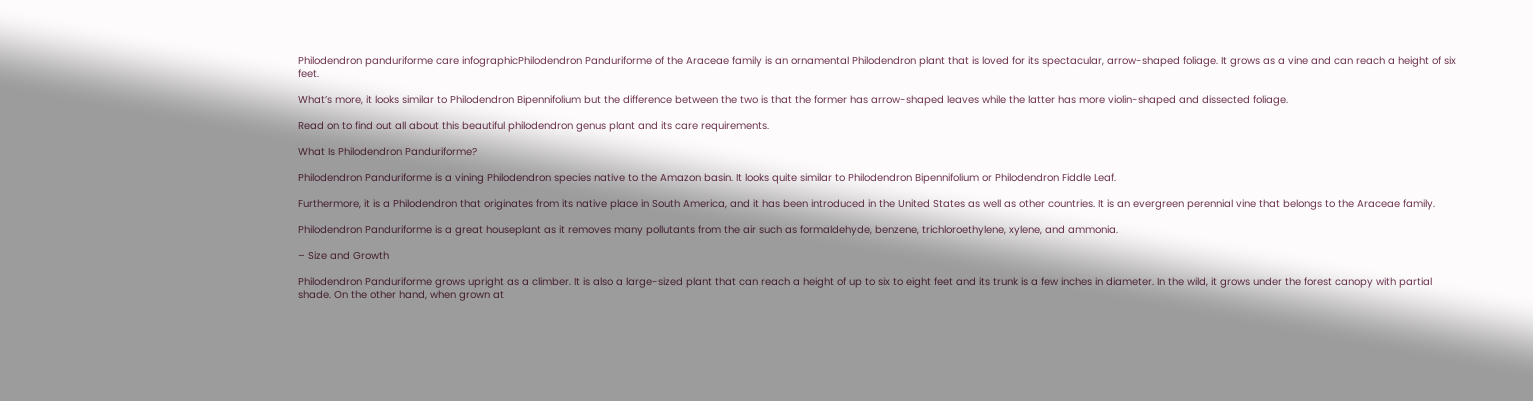Philodendron panduriforme care infographicPhilodendron Panduriforme of the Araceae family is an ornamental Philodendron plant that is loved for its spectacular, arrow-shaped foliage. It grows as a vine and can reach a height of six feet.

What’s more, it looks similar to Philodendron Bipennifolium but the difference between the two is that the former has arrow-shaped leaves while the latter has more violin-shaped and dissected foliage.

Read on to find out all about this beautiful philodendron genus plant and its care requirements.

What Is Philodendron Panduriforme?

Philodendron Panduriforme is a vining Philodendron species native to the Amazon basin. It looks quite similar to Philodendron Bipennifolium or Philodendron Fiddle Leaf.

Furthermore, it is a Philodendron that originates from its native place in South America, and it has been introduced in the United States as well as other countries. It is an evergreen perennial vine that belongs to the Araceae family.

Philodendron Panduriforme is a great houseplant as it removes many pollutants from the air such as formaldehyde, benzene, trichloroethylene, xylene, and ammonia.

– Size and Growth

Philodendron Panduriforme grows upright as a climber. It is also a large-sized plant that can reach a height of up to six to eight feet and its trunk is a few inches in diameter. In the wild, it grows under the forest canopy with partial shade. On the other hand, when grown at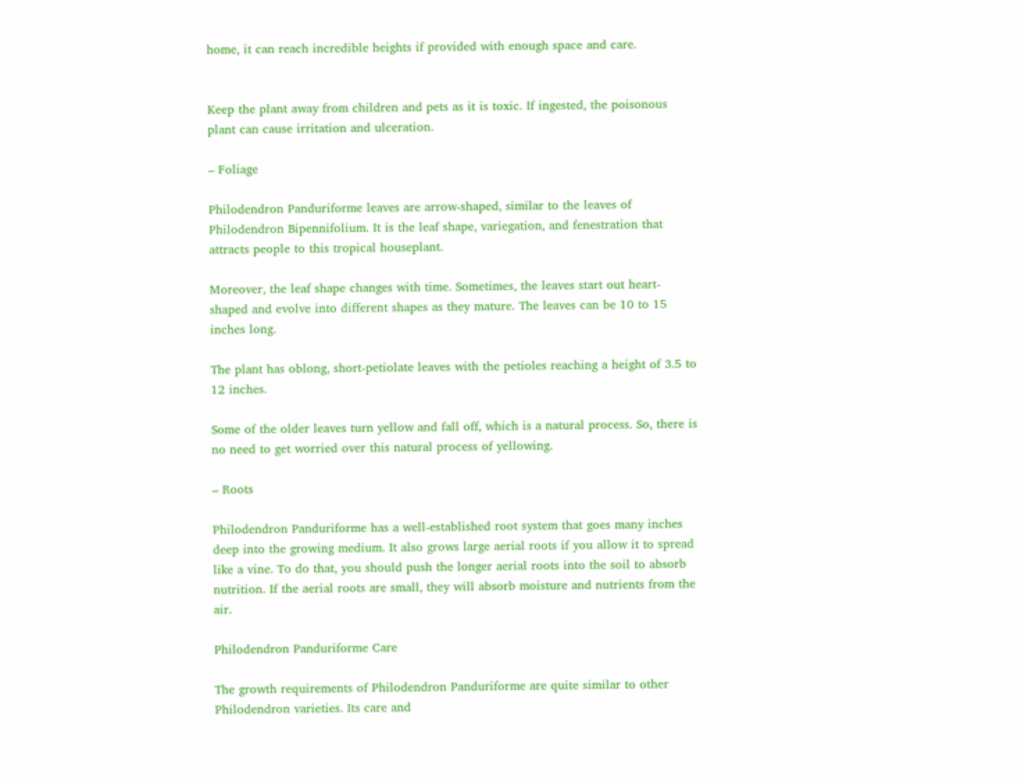home, it can reach incredible heights if provided with enough space and care.


Keep the plant away from children and pets as it is toxic. If ingested, the poisonous plant can cause irritation and ulceration.

– Foliage

Philodendron Panduriforme leaves are arrow-shaped, similar to the leaves of Philodendron Bipennifolium. It is the leaf shape, variegation, and fenestration that attracts people to this tropical houseplant.

Moreover, the leaf shape changes with time. Sometimes, the leaves start out heart-shaped and evolve into different shapes as they mature. The leaves can be 10 to 15 inches long.

The plant has oblong, short-petiolate leaves with the petioles reaching a height of 3.5 to 12 inches.

Some of the older leaves turn yellow and fall off, which is a natural process. So, there is no need to get worried over this natural process of yellowing.

– Roots

Philodendron Panduriforme has a well-established root system that goes many inches deep into the growing medium. It also grows large aerial roots if you allow it to spread like a vine. To do that, you should push the longer aerial roots into the soil to absorb nutrition. If the aerial roots are small, they will absorb moisture and nutrients from the air.

Philodendron Panduriforme Care

The growth requirements of Philodendron Panduriforme are quite similar to other Philodendron varieties. Its care and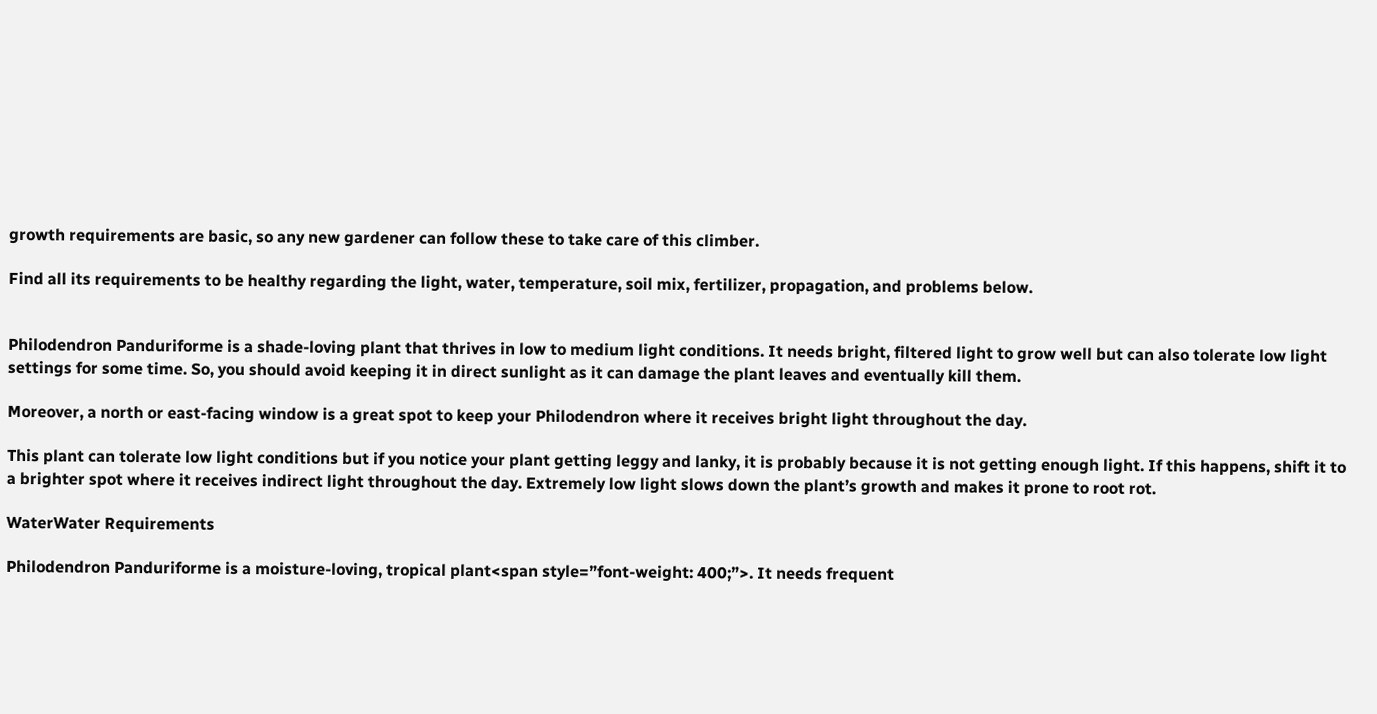growth requirements are basic, so any new gardener can follow these to take care of this climber.

Find all its requirements to be healthy regarding the light, water, temperature, soil mix, fertilizer, propagation, and problems below.


Philodendron Panduriforme is a shade-loving plant that thrives in low to medium light conditions. It needs bright, filtered light to grow well but can also tolerate low light settings for some time. So, you should avoid keeping it in direct sunlight as it can damage the plant leaves and eventually kill them.

Moreover, a north or east-facing window is a great spot to keep your Philodendron where it receives bright light throughout the day.

This plant can tolerate low light conditions but if you notice your plant getting leggy and lanky, it is probably because it is not getting enough light. If this happens, shift it to a brighter spot where it receives indirect light throughout the day. Extremely low light slows down the plant’s growth and makes it prone to root rot.

WaterWater Requirements

Philodendron Panduriforme is a moisture-loving, tropical plant<span style=”font-weight: 400;”>. It needs frequent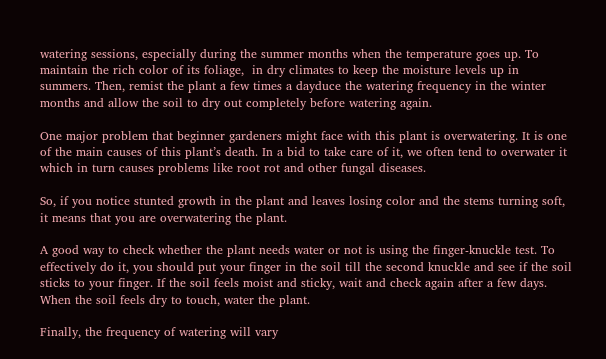watering sessions, especially during the summer months when the temperature goes up. To maintain the rich color of its foliage,  in dry climates to keep the moisture levels up in summers. Then, remist the plant a few times a dayduce the watering frequency in the winter months and allow the soil to dry out completely before watering again.

One major problem that beginner gardeners might face with this plant is overwatering. It is one of the main causes of this plant’s death. In a bid to take care of it, we often tend to overwater it which in turn causes problems like root rot and other fungal diseases.

So, if you notice stunted growth in the plant and leaves losing color and the stems turning soft, it means that you are overwatering the plant.

A good way to check whether the plant needs water or not is using the finger-knuckle test. To effectively do it, you should put your finger in the soil till the second knuckle and see if the soil sticks to your finger. If the soil feels moist and sticky, wait and check again after a few days. When the soil feels dry to touch, water the plant.

Finally, the frequency of watering will vary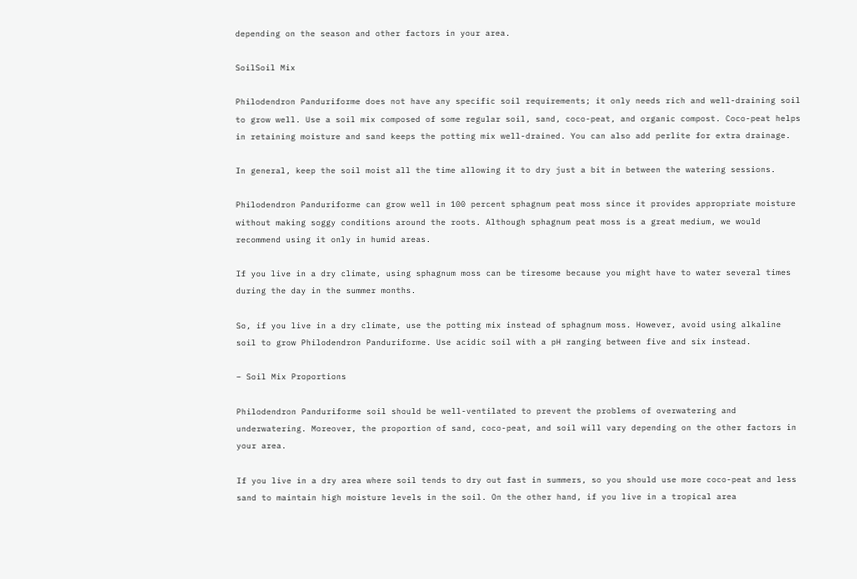depending on the season and other factors in your area.

SoilSoil Mix

Philodendron Panduriforme does not have any specific soil requirements; it only needs rich and well-draining soil to grow well. Use a soil mix composed of some regular soil, sand, coco-peat, and organic compost. Coco-peat helps in retaining moisture and sand keeps the potting mix well-drained. You can also add perlite for extra drainage.

In general, keep the soil moist all the time allowing it to dry just a bit in between the watering sessions.

Philodendron Panduriforme can grow well in 100 percent sphagnum peat moss since it provides appropriate moisture without making soggy conditions around the roots. Although sphagnum peat moss is a great medium, we would recommend using it only in humid areas.

If you live in a dry climate, using sphagnum moss can be tiresome because you might have to water several times during the day in the summer months.

So, if you live in a dry climate, use the potting mix instead of sphagnum moss. However, avoid using alkaline soil to grow Philodendron Panduriforme. Use acidic soil with a pH ranging between five and six instead.

– Soil Mix Proportions

Philodendron Panduriforme soil should be well-ventilated to prevent the problems of overwatering and underwatering. Moreover, the proportion of sand, coco-peat, and soil will vary depending on the other factors in your area.

If you live in a dry area where soil tends to dry out fast in summers, so you should use more coco-peat and less sand to maintain high moisture levels in the soil. On the other hand, if you live in a tropical area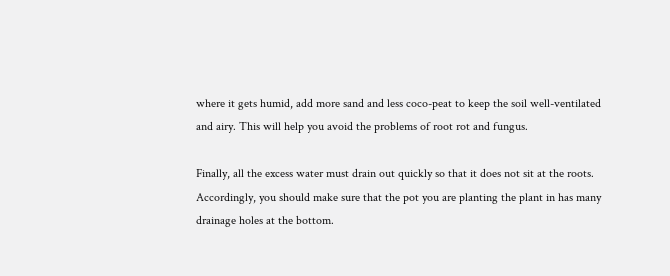where it gets humid, add more sand and less coco-peat to keep the soil well-ventilated and airy. This will help you avoid the problems of root rot and fungus.

Finally, all the excess water must drain out quickly so that it does not sit at the roots. Accordingly, you should make sure that the pot you are planting the plant in has many drainage holes at the bottom.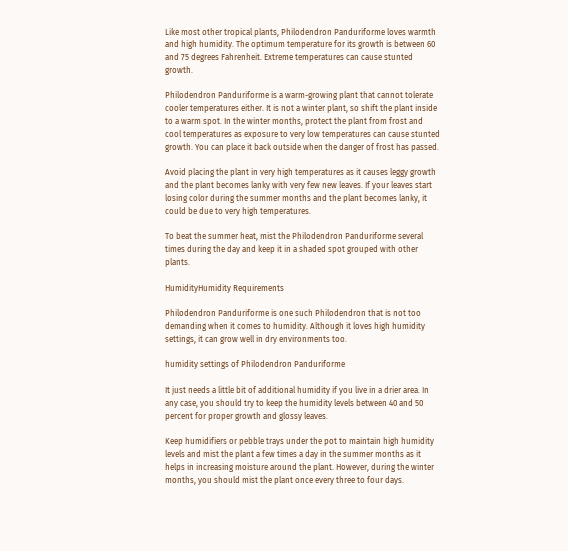Like most other tropical plants, Philodendron Panduriforme loves warmth and high humidity. The optimum temperature for its growth is between 60 and 75 degrees Fahrenheit. Extreme temperatures can cause stunted growth.

Philodendron Panduriforme is a warm-growing plant that cannot tolerate cooler temperatures either. It is not a winter plant, so shift the plant inside to a warm spot. In the winter months, protect the plant from frost and cool temperatures as exposure to very low temperatures can cause stunted growth. You can place it back outside when the danger of frost has passed.

Avoid placing the plant in very high temperatures as it causes leggy growth and the plant becomes lanky with very few new leaves. If your leaves start losing color during the summer months and the plant becomes lanky, it could be due to very high temperatures.

To beat the summer heat, mist the Philodendron Panduriforme several times during the day and keep it in a shaded spot grouped with other plants.

HumidityHumidity Requirements

Philodendron Panduriforme is one such Philodendron that is not too demanding when it comes to humidity. Although it loves high humidity settings, it can grow well in dry environments too.

humidity settings of Philodendron Panduriforme

It just needs a little bit of additional humidity if you live in a drier area. In any case, you should try to keep the humidity levels between 40 and 50 percent for proper growth and glossy leaves.

Keep humidifiers or pebble trays under the pot to maintain high humidity levels and mist the plant a few times a day in the summer months as it helps in increasing moisture around the plant. However, during the winter months, you should mist the plant once every three to four days.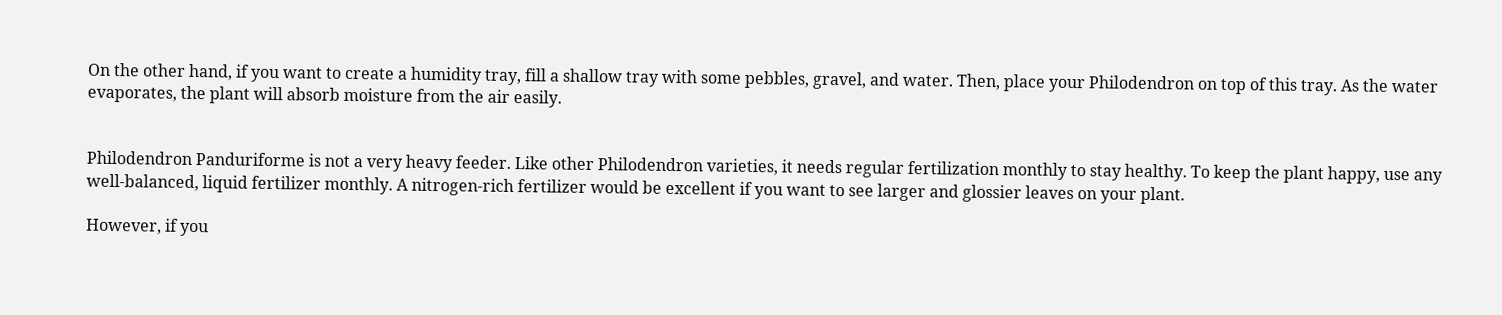On the other hand, if you want to create a humidity tray, fill a shallow tray with some pebbles, gravel, and water. Then, place your Philodendron on top of this tray. As the water evaporates, the plant will absorb moisture from the air easily.


Philodendron Panduriforme is not a very heavy feeder. Like other Philodendron varieties, it needs regular fertilization monthly to stay healthy. To keep the plant happy, use any well-balanced, liquid fertilizer monthly. A nitrogen-rich fertilizer would be excellent if you want to see larger and glossier leaves on your plant.

However, if you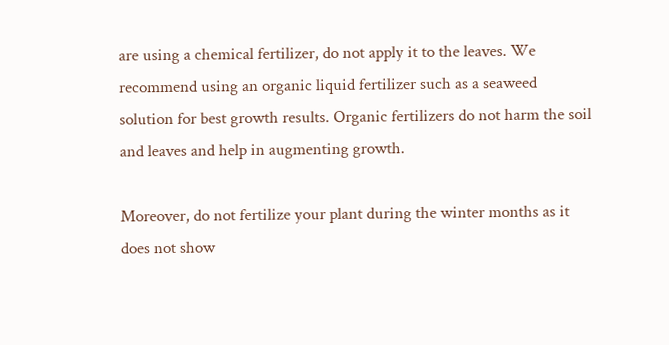are using a chemical fertilizer, do not apply it to the leaves. We recommend using an organic liquid fertilizer such as a seaweed solution for best growth results. Organic fertilizers do not harm the soil and leaves and help in augmenting growth.

Moreover, do not fertilize your plant during the winter months as it does not show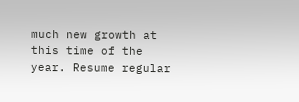much new growth at this time of the year. Resume regular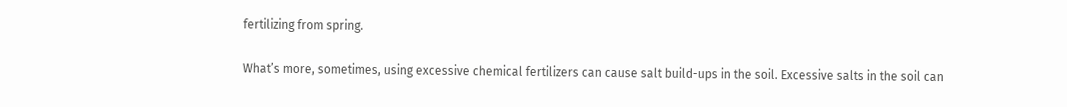fertilizing from spring.

What’s more, sometimes, using excessive chemical fertilizers can cause salt build-ups in the soil. Excessive salts in the soil can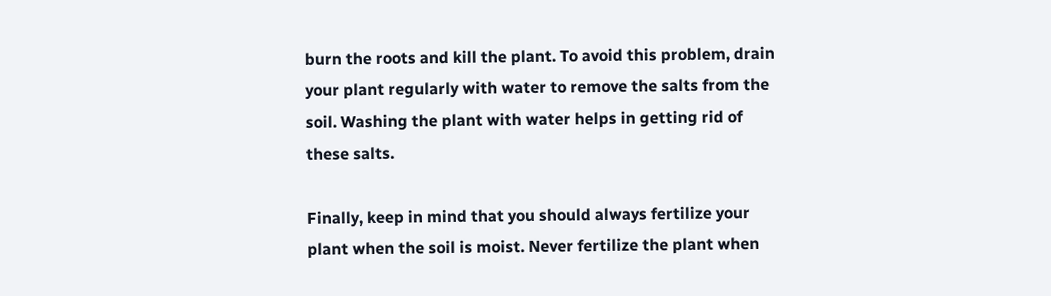burn the roots and kill the plant. To avoid this problem, drain your plant regularly with water to remove the salts from the soil. Washing the plant with water helps in getting rid of these salts.

Finally, keep in mind that you should always fertilize your plant when the soil is moist. Never fertilize the plant when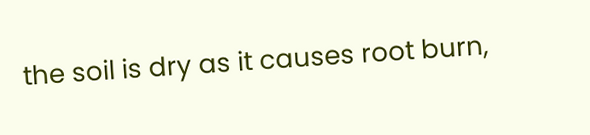the soil is dry as it causes root burn,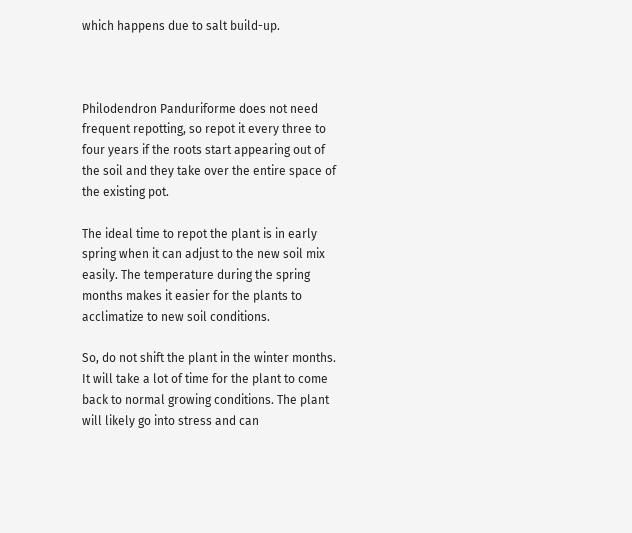which happens due to salt build-up.



Philodendron Panduriforme does not need frequent repotting, so repot it every three to four years if the roots start appearing out of the soil and they take over the entire space of the existing pot.

The ideal time to repot the plant is in early spring when it can adjust to the new soil mix easily. The temperature during the spring months makes it easier for the plants to acclimatize to new soil conditions.

So, do not shift the plant in the winter months. It will take a lot of time for the plant to come back to normal growing conditions. The plant will likely go into stress and can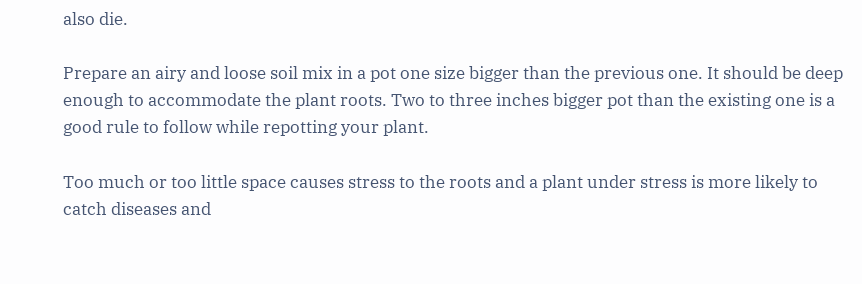also die.

Prepare an airy and loose soil mix in a pot one size bigger than the previous one. It should be deep enough to accommodate the plant roots. Two to three inches bigger pot than the existing one is a good rule to follow while repotting your plant.

Too much or too little space causes stress to the roots and a plant under stress is more likely to catch diseases and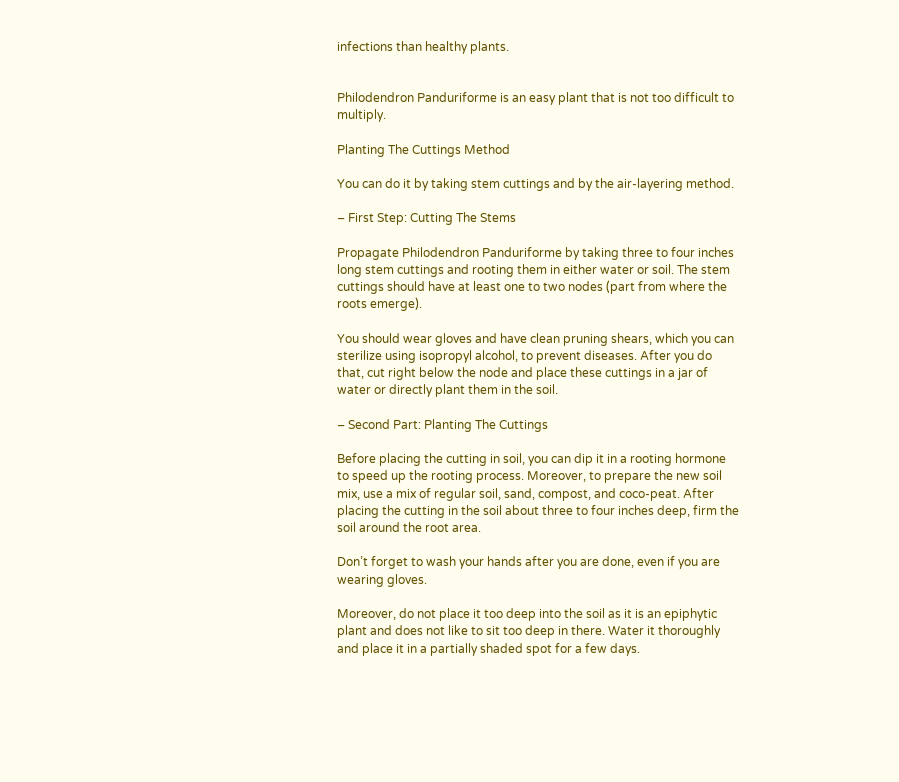infections than healthy plants.


Philodendron Panduriforme is an easy plant that is not too difficult to multiply.

Planting The Cuttings Method

You can do it by taking stem cuttings and by the air-layering method.

– First Step: Cutting The Stems

Propagate Philodendron Panduriforme by taking three to four inches long stem cuttings and rooting them in either water or soil. The stem cuttings should have at least one to two nodes (part from where the roots emerge).

You should wear gloves and have clean pruning shears, which you can sterilize using isopropyl alcohol, to prevent diseases. After you do that, cut right below the node and place these cuttings in a jar of water or directly plant them in the soil.

– Second Part: Planting The Cuttings

Before placing the cutting in soil, you can dip it in a rooting hormone to speed up the rooting process. Moreover, to prepare the new soil mix, use a mix of regular soil, sand, compost, and coco-peat. After placing the cutting in the soil about three to four inches deep, firm the soil around the root area.

Don’t forget to wash your hands after you are done, even if you are wearing gloves.

Moreover, do not place it too deep into the soil as it is an epiphytic plant and does not like to sit too deep in there. Water it thoroughly and place it in a partially shaded spot for a few days.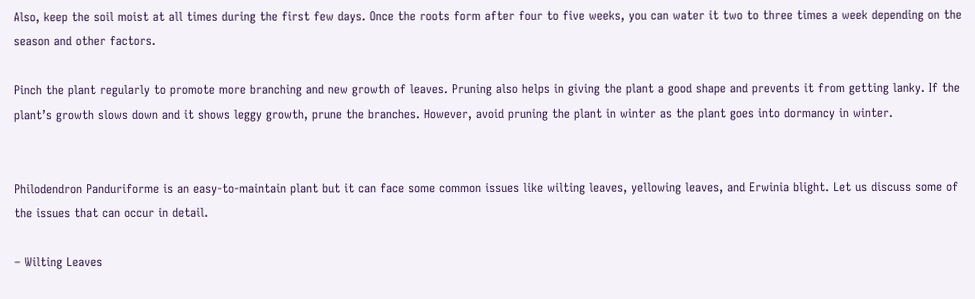Also, keep the soil moist at all times during the first few days. Once the roots form after four to five weeks, you can water it two to three times a week depending on the season and other factors.

Pinch the plant regularly to promote more branching and new growth of leaves. Pruning also helps in giving the plant a good shape and prevents it from getting lanky. If the plant’s growth slows down and it shows leggy growth, prune the branches. However, avoid pruning the plant in winter as the plant goes into dormancy in winter.


Philodendron Panduriforme is an easy-to-maintain plant but it can face some common issues like wilting leaves, yellowing leaves, and Erwinia blight. Let us discuss some of the issues that can occur in detail.

– Wilting Leaves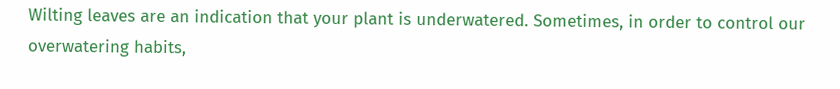Wilting leaves are an indication that your plant is underwatered. Sometimes, in order to control our overwatering habits,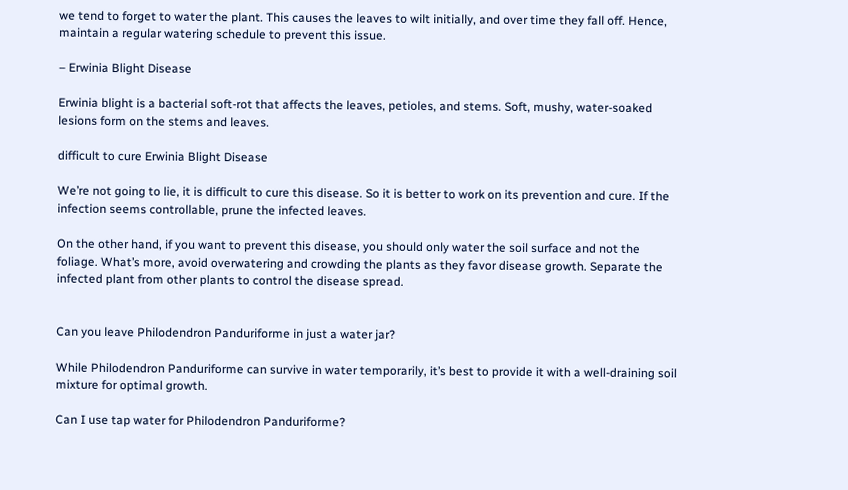we tend to forget to water the plant. This causes the leaves to wilt initially, and over time they fall off. Hence, maintain a regular watering schedule to prevent this issue.

– Erwinia Blight Disease

Erwinia blight is a bacterial soft-rot that affects the leaves, petioles, and stems. Soft, mushy, water-soaked lesions form on the stems and leaves.

difficult to cure Erwinia Blight Disease

We’re not going to lie, it is difficult to cure this disease. So it is better to work on its prevention and cure. If the infection seems controllable, prune the infected leaves.

On the other hand, if you want to prevent this disease, you should only water the soil surface and not the foliage. What’s more, avoid overwatering and crowding the plants as they favor disease growth. Separate the infected plant from other plants to control the disease spread.


Can you leave Philodendron Panduriforme in just a water jar?

While Philodendron Panduriforme can survive in water temporarily, it’s best to provide it with a well-draining soil mixture for optimal growth.

Can I use tap water for Philodendron Panduriforme?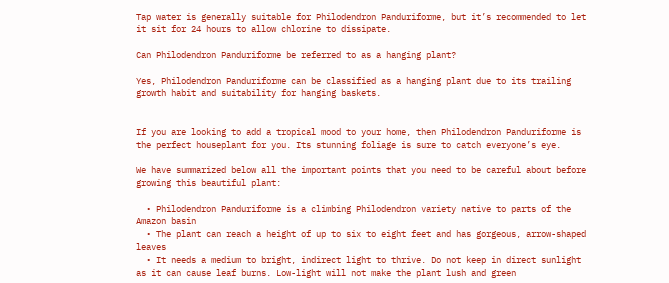Tap water is generally suitable for Philodendron Panduriforme, but it’s recommended to let it sit for 24 hours to allow chlorine to dissipate.

Can Philodendron Panduriforme be referred to as a hanging plant?

Yes, Philodendron Panduriforme can be classified as a hanging plant due to its trailing growth habit and suitability for hanging baskets.


If you are looking to add a tropical mood to your home, then Philodendron Panduriforme is the perfect houseplant for you. Its stunning foliage is sure to catch everyone’s eye.

We have summarized below all the important points that you need to be careful about before growing this beautiful plant:

  • Philodendron Panduriforme is a climbing Philodendron variety native to parts of the Amazon basin
  • The plant can reach a height of up to six to eight feet and has gorgeous, arrow-shaped leaves
  • It needs a medium to bright, indirect light to thrive. Do not keep in direct sunlight as it can cause leaf burns. Low-light will not make the plant lush and green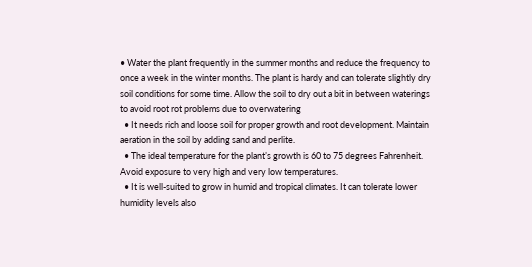• Water the plant frequently in the summer months and reduce the frequency to once a week in the winter months. The plant is hardy and can tolerate slightly dry soil conditions for some time. Allow the soil to dry out a bit in between waterings to avoid root rot problems due to overwatering
  • It needs rich and loose soil for proper growth and root development. Maintain aeration in the soil by adding sand and perlite.
  • The ideal temperature for the plant’s growth is 60 to 75 degrees Fahrenheit. Avoid exposure to very high and very low temperatures.
  • It is well-suited to grow in humid and tropical climates. It can tolerate lower humidity levels also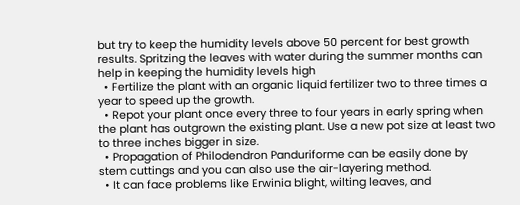but try to keep the humidity levels above 50 percent for best growth results. Spritzing the leaves with water during the summer months can help in keeping the humidity levels high
  • Fertilize the plant with an organic liquid fertilizer two to three times a year to speed up the growth.
  • Repot your plant once every three to four years in early spring when the plant has outgrown the existing plant. Use a new pot size at least two to three inches bigger in size.
  • Propagation of Philodendron Panduriforme can be easily done by stem cuttings and you can also use the air-layering method.
  • It can face problems like Erwinia blight, wilting leaves, and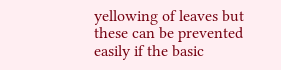yellowing of leaves but these can be prevented easily if the basic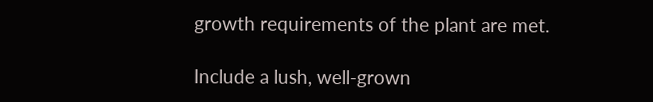growth requirements of the plant are met.

Include a lush, well-grown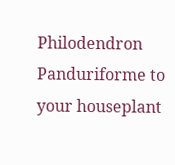Philodendron Panduriforme to your houseplant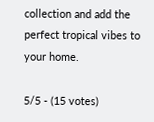collection and add the perfect tropical vibes to your home.

5/5 - (15 votes)